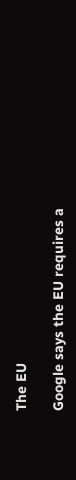The EU

Google says the EU requires a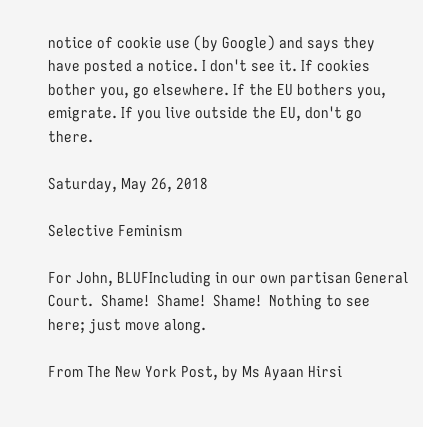notice of cookie use (by Google) and says they have posted a notice. I don't see it. If cookies bother you, go elsewhere. If the EU bothers you, emigrate. If you live outside the EU, don't go there.

Saturday, May 26, 2018

Selective Feminism

For John, BLUFIncluding in our own partisan General Court.  Shame!  Shame!  Shame!  Nothing to see here; just move along.

From The New York Post, by Ms Ayaan Hirsi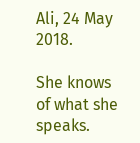Ali, 24 May 2018.

She knows of what she speaks.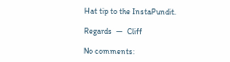Hat tip to the InstaPundit.

Regards  —  Cliff

No comments: